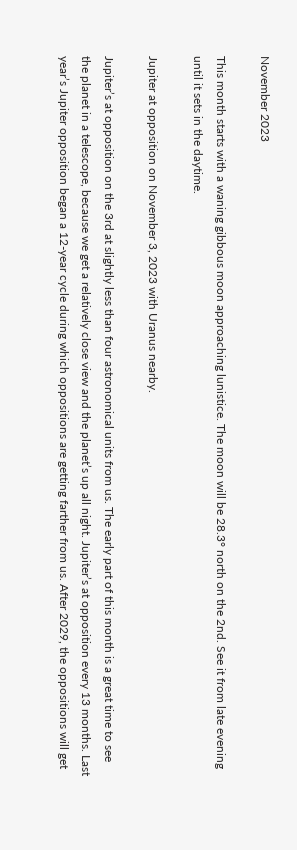November 2023

This month starts with a waning gibbous moon approaching lunistice. The moon will be 28.3° north on the 2nd. See it from late evening until it sets in the daytime.

Jupiter at opposition on November 3, 2023 with Uranus nearby.

Jupiter’s at opposition on the 3rd at slightly less than four astronomical units from us. The early part of this month is a great time to see the planet in a telescope, because we get a relatively close view and the planet’s up all night. Jupiter’s at opposition every 13 months. Last year’s Jupiter opposition began a 12-year cycle during which oppositions are getting farther from us. After 2029, the oppositions will get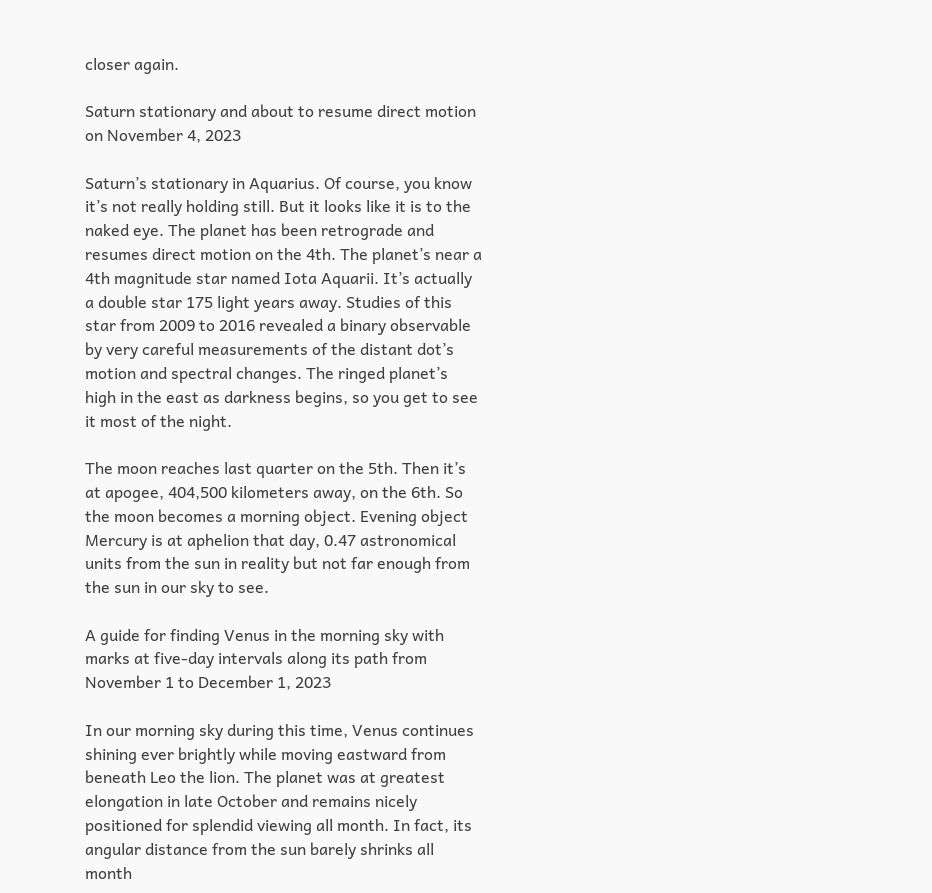closer again.

Saturn stationary and about to resume direct motion on November 4, 2023

Saturn’s stationary in Aquarius. Of course, you know it’s not really holding still. But it looks like it is to the naked eye. The planet has been retrograde and resumes direct motion on the 4th. The planet’s near a 4th magnitude star named Iota Aquarii. It’s actually a double star 175 light years away. Studies of this star from 2009 to 2016 revealed a binary observable by very careful measurements of the distant dot’s motion and spectral changes. The ringed planet’s high in the east as darkness begins, so you get to see it most of the night.

The moon reaches last quarter on the 5th. Then it’s at apogee, 404,500 kilometers away, on the 6th. So the moon becomes a morning object. Evening object Mercury is at aphelion that day, 0.47 astronomical units from the sun in reality but not far enough from the sun in our sky to see.

A guide for finding Venus in the morning sky with marks at five-day intervals along its path from November 1 to December 1, 2023

In our morning sky during this time, Venus continues shining ever brightly while moving eastward from beneath Leo the lion. The planet was at greatest elongation in late October and remains nicely positioned for splendid viewing all month. In fact, its angular distance from the sun barely shrinks all month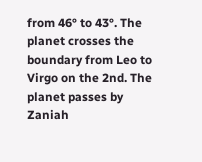from 46° to 43°. The planet crosses the boundary from Leo to Virgo on the 2nd. The planet passes by Zaniah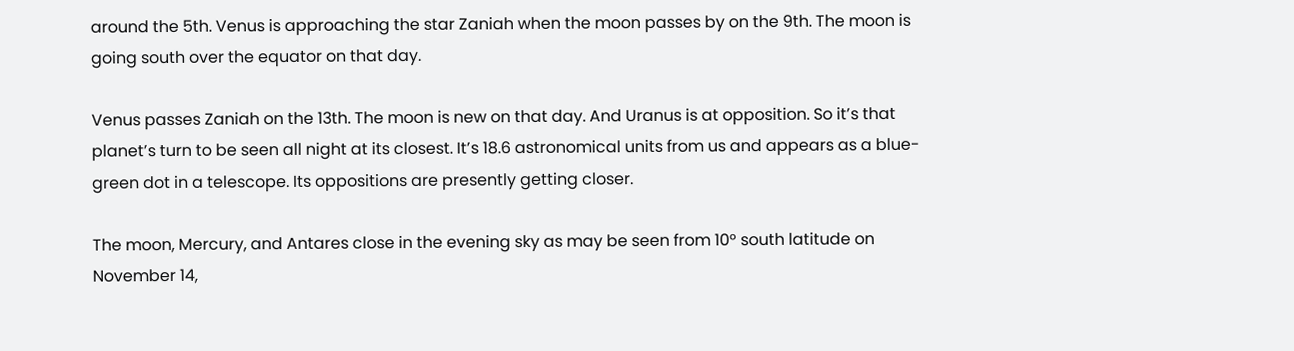around the 5th. Venus is approaching the star Zaniah when the moon passes by on the 9th. The moon is going south over the equator on that day.

Venus passes Zaniah on the 13th. The moon is new on that day. And Uranus is at opposition. So it’s that planet’s turn to be seen all night at its closest. It’s 18.6 astronomical units from us and appears as a blue-green dot in a telescope. Its oppositions are presently getting closer.

The moon, Mercury, and Antares close in the evening sky as may be seen from 10° south latitude on November 14,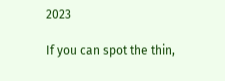2023

If you can spot the thin,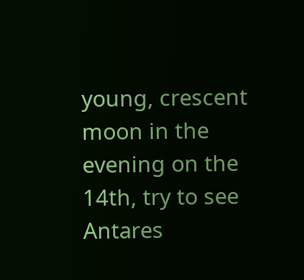young, crescent moon in the evening on the 14th, try to see Antares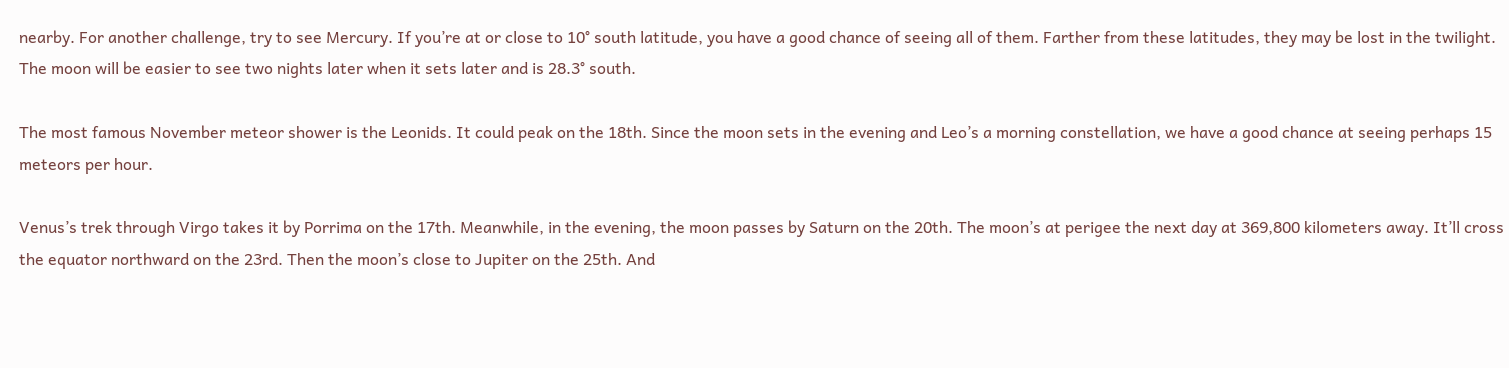nearby. For another challenge, try to see Mercury. If you’re at or close to 10° south latitude, you have a good chance of seeing all of them. Farther from these latitudes, they may be lost in the twilight. The moon will be easier to see two nights later when it sets later and is 28.3° south.

The most famous November meteor shower is the Leonids. It could peak on the 18th. Since the moon sets in the evening and Leo’s a morning constellation, we have a good chance at seeing perhaps 15 meteors per hour.

Venus’s trek through Virgo takes it by Porrima on the 17th. Meanwhile, in the evening, the moon passes by Saturn on the 20th. The moon’s at perigee the next day at 369,800 kilometers away. It’ll cross the equator northward on the 23rd. Then the moon’s close to Jupiter on the 25th. And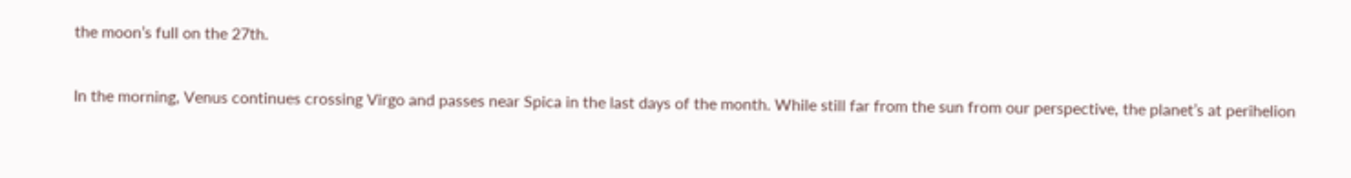the moon’s full on the 27th.

In the morning, Venus continues crossing Virgo and passes near Spica in the last days of the month. While still far from the sun from our perspective, the planet’s at perihelion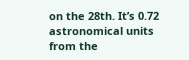on the 28th. It’s 0.72 astronomical units from the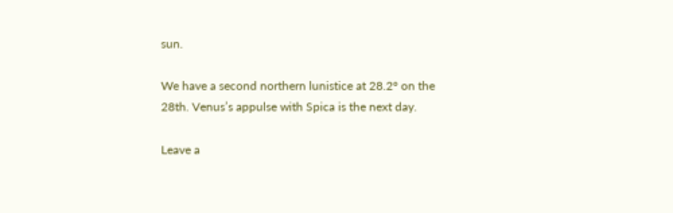sun.

We have a second northern lunistice at 28.2° on the 28th. Venus’s appulse with Spica is the next day.

Leave a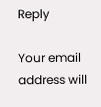Reply

Your email address will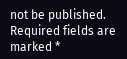not be published. Required fields are marked *